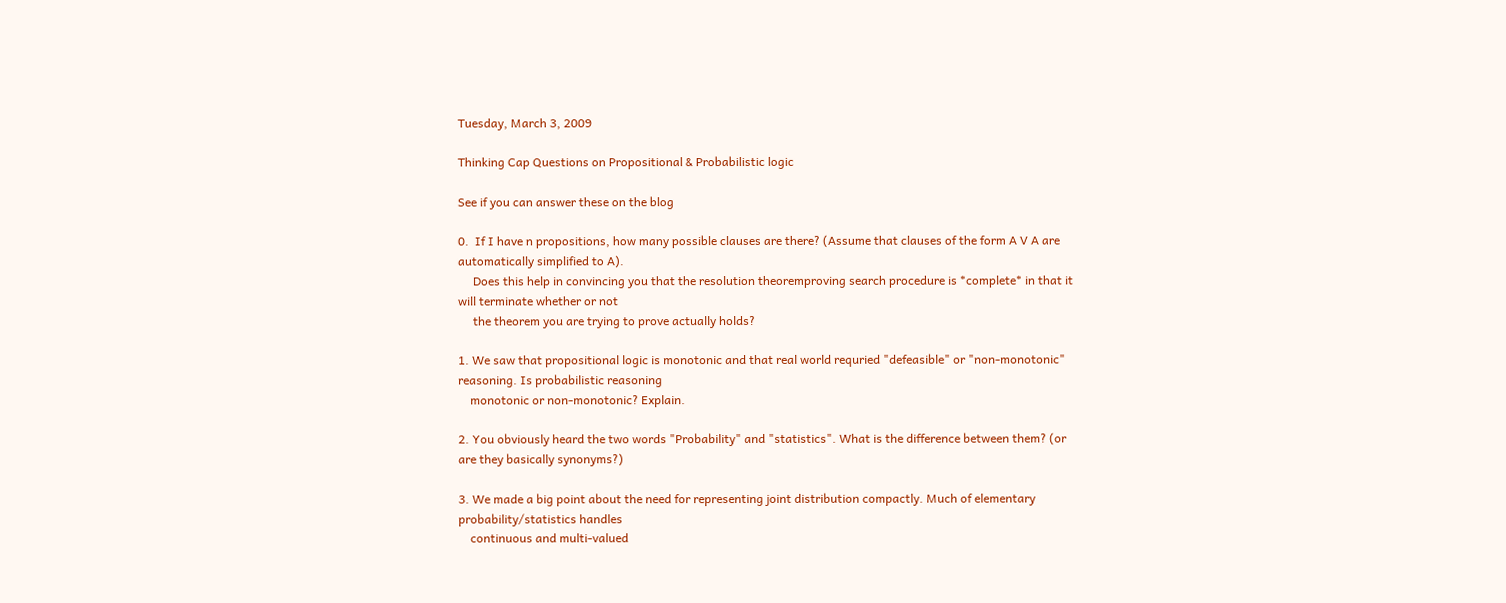Tuesday, March 3, 2009

Thinking Cap Questions on Propositional & Probabilistic logic

See if you can answer these on the blog

0.  If I have n propositions, how many possible clauses are there? (Assume that clauses of the form A V A are automatically simplified to A).
     Does this help in convincing you that the resolution theoremproving search procedure is *complete* in that it will terminate whether or not
     the theorem you are trying to prove actually holds?

1. We saw that propositional logic is monotonic and that real world requried "defeasible" or "non-monotonic" reasoning. Is probabilistic reasoning
    monotonic or non-monotonic? Explain.

2. You obviously heard the two words "Probability" and "statistics". What is the difference between them? (or are they basically synonyms?)

3. We made a big point about the need for representing joint distribution compactly. Much of elementary probability/statistics handles
    continuous and multi-valued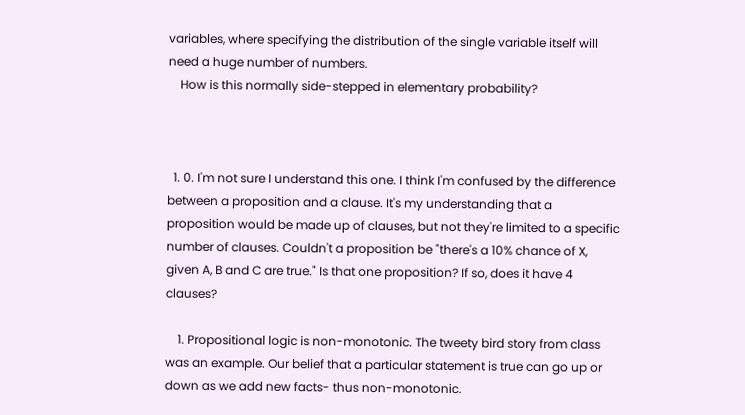variables, where specifying the distribution of the single variable itself will need a huge number of numbers.
    How is this normally side-stepped in elementary probability?



  1. 0. I'm not sure I understand this one. I think I'm confused by the difference between a proposition and a clause. It's my understanding that a proposition would be made up of clauses, but not they're limited to a specific number of clauses. Couldn't a proposition be "there's a 10% chance of X, given A, B and C are true." Is that one proposition? If so, does it have 4 clauses?

    1. Propositional logic is non-monotonic. The tweety bird story from class was an example. Our belief that a particular statement is true can go up or down as we add new facts- thus non-monotonic.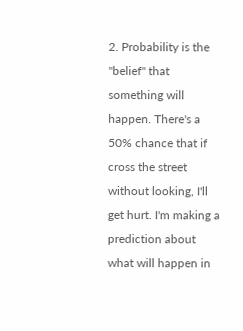2. Probability is the "belief" that something will happen. There's a 50% chance that if cross the street without looking, I'll get hurt. I'm making a prediction about what will happen in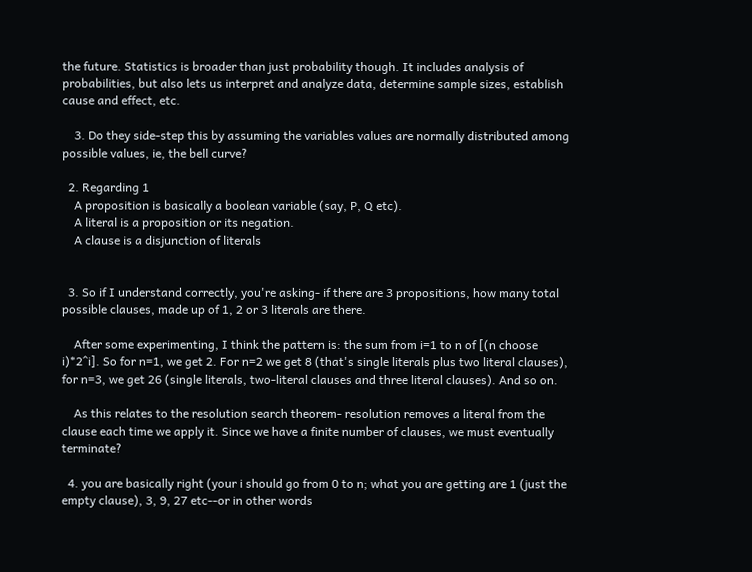the future. Statistics is broader than just probability though. It includes analysis of probabilities, but also lets us interpret and analyze data, determine sample sizes, establish cause and effect, etc.

    3. Do they side-step this by assuming the variables values are normally distributed among possible values, ie, the bell curve?

  2. Regarding 1
    A proposition is basically a boolean variable (say, P, Q etc).
    A literal is a proposition or its negation.
    A clause is a disjunction of literals


  3. So if I understand correctly, you're asking- if there are 3 propositions, how many total possible clauses, made up of 1, 2 or 3 literals are there.

    After some experimenting, I think the pattern is: the sum from i=1 to n of [(n choose i)*2^i]. So for n=1, we get 2. For n=2 we get 8 (that's single literals plus two literal clauses), for n=3, we get 26 (single literals, two-literal clauses and three literal clauses). And so on.

    As this relates to the resolution search theorem- resolution removes a literal from the clause each time we apply it. Since we have a finite number of clauses, we must eventually terminate?

  4. you are basically right (your i should go from 0 to n; what you are getting are 1 (just the empty clause), 3, 9, 27 etc--or in other words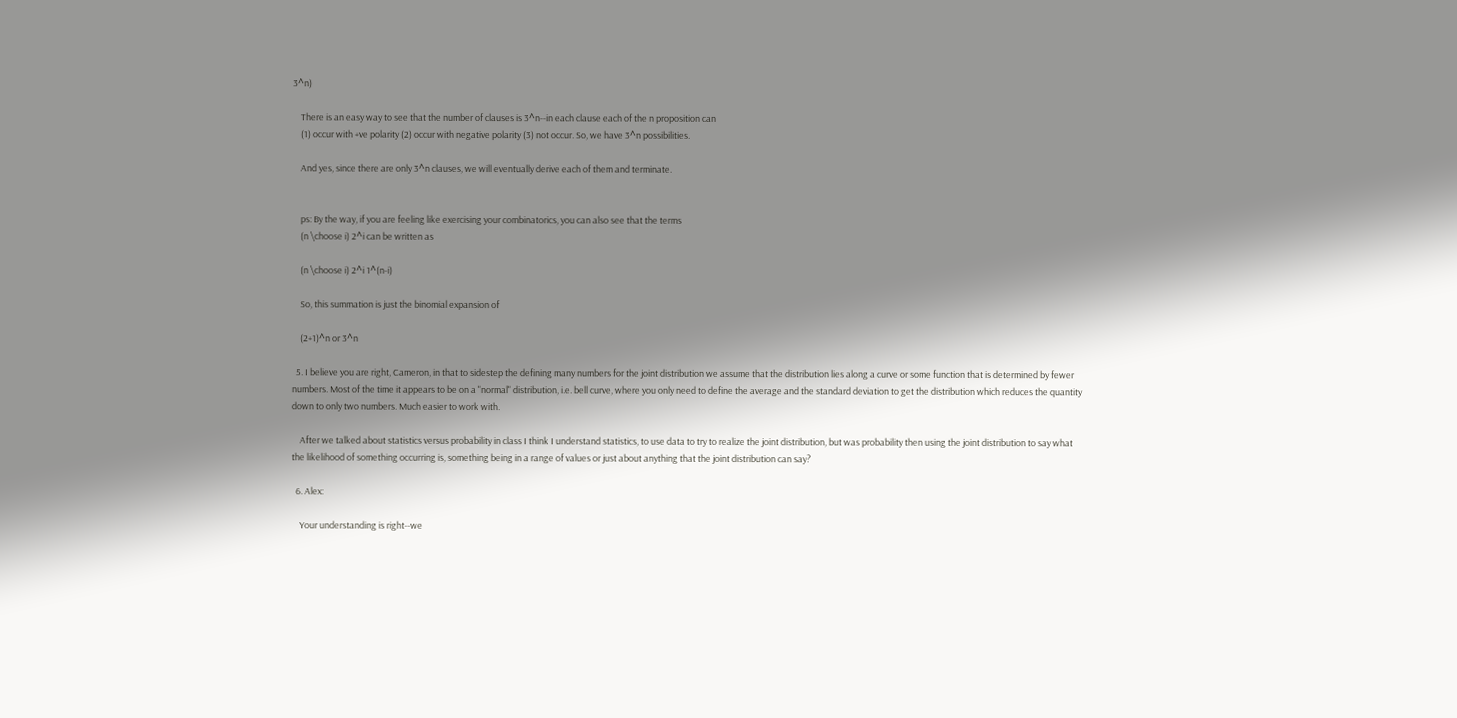3^n)

    There is an easy way to see that the number of clauses is 3^n--in each clause each of the n proposition can
    (1) occur with +ve polarity (2) occur with negative polarity (3) not occur. So, we have 3^n possibilities.

    And yes, since there are only 3^n clauses, we will eventually derive each of them and terminate.


    ps: By the way, if you are feeling like exercising your combinatorics, you can also see that the terms
    (n \choose i) 2^i can be written as

    (n \choose i) 2^i 1^(n-i)

    So, this summation is just the binomial expansion of

    (2+1)^n or 3^n

  5. I believe you are right, Cameron, in that to sidestep the defining many numbers for the joint distribution we assume that the distribution lies along a curve or some function that is determined by fewer numbers. Most of the time it appears to be on a "normal" distribution, i.e. bell curve, where you only need to define the average and the standard deviation to get the distribution which reduces the quantity down to only two numbers. Much easier to work with.

    After we talked about statistics versus probability in class I think I understand statistics, to use data to try to realize the joint distribution, but was probability then using the joint distribution to say what the likelihood of something occurring is, something being in a range of values or just about anything that the joint distribution can say?

  6. Alex:

    Your understanding is right--we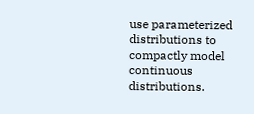use parameterized distributions to compactly model continuous distributions.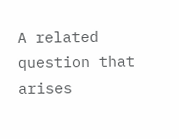A related question that arises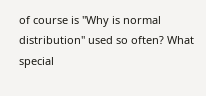of course is "Why is normal distribution" used so often? What special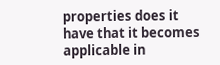properties does it have that it becomes applicable in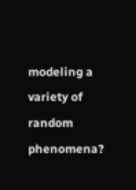modeling a variety of random phenomena?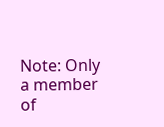Note: Only a member of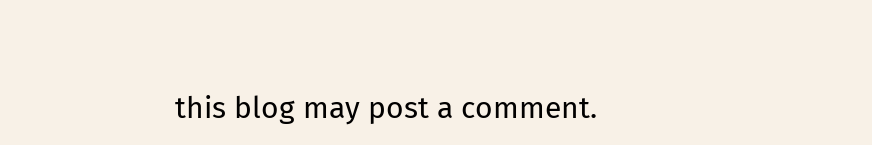this blog may post a comment.